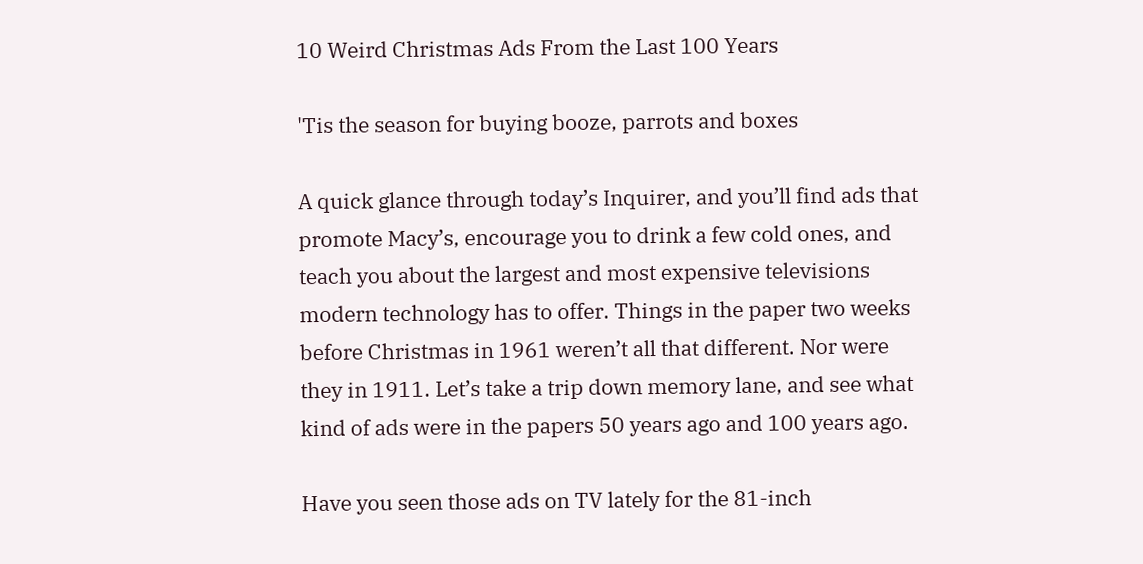10 Weird Christmas Ads From the Last 100 Years

'Tis the season for buying booze, parrots and boxes

A quick glance through today’s Inquirer, and you’ll find ads that promote Macy’s, encourage you to drink a few cold ones, and teach you about the largest and most expensive televisions modern technology has to offer. Things in the paper two weeks before Christmas in 1961 weren’t all that different. Nor were they in 1911. Let’s take a trip down memory lane, and see what kind of ads were in the papers 50 years ago and 100 years ago.

Have you seen those ads on TV lately for the 81-inch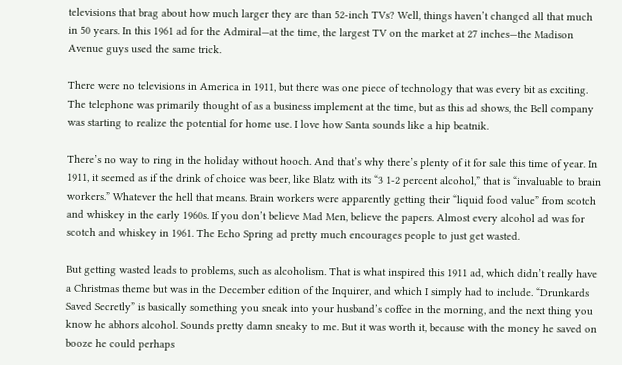televisions that brag about how much larger they are than 52-inch TVs? Well, things haven’t changed all that much in 50 years. In this 1961 ad for the Admiral—at the time, the largest TV on the market at 27 inches—the Madison Avenue guys used the same trick.

There were no televisions in America in 1911, but there was one piece of technology that was every bit as exciting. The telephone was primarily thought of as a business implement at the time, but as this ad shows, the Bell company was starting to realize the potential for home use. I love how Santa sounds like a hip beatnik.

There’s no way to ring in the holiday without hooch. And that’s why there’s plenty of it for sale this time of year. In 1911, it seemed as if the drink of choice was beer, like Blatz with its “3 1-2 percent alcohol,” that is “invaluable to brain workers.” Whatever the hell that means. Brain workers were apparently getting their “liquid food value” from scotch and whiskey in the early 1960s. If you don’t believe Mad Men, believe the papers. Almost every alcohol ad was for scotch and whiskey in 1961. The Echo Spring ad pretty much encourages people to just get wasted.

But getting wasted leads to problems, such as alcoholism. That is what inspired this 1911 ad, which didn’t really have a Christmas theme but was in the December edition of the Inquirer, and which I simply had to include. “Drunkards Saved Secretly” is basically something you sneak into your husband’s coffee in the morning, and the next thing you know he abhors alcohol. Sounds pretty damn sneaky to me. But it was worth it, because with the money he saved on booze he could perhaps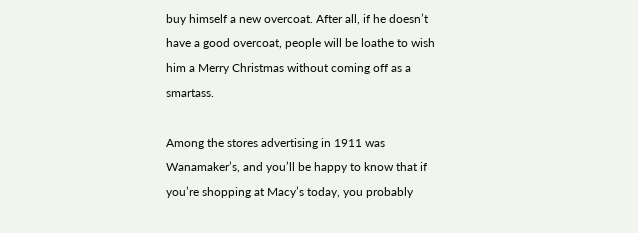buy himself a new overcoat. After all, if he doesn’t have a good overcoat, people will be loathe to wish him a Merry Christmas without coming off as a smartass.

Among the stores advertising in 1911 was Wanamaker’s, and you’ll be happy to know that if you’re shopping at Macy’s today, you probably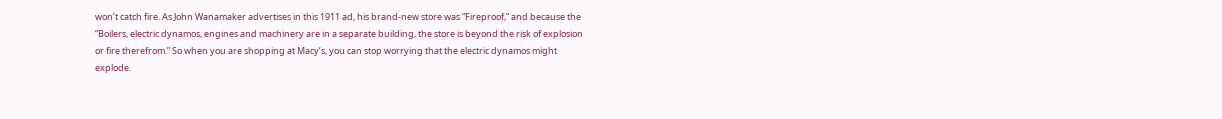won’t catch fire. As John Wanamaker advertises in this 1911 ad, his brand-new store was “Fireproof,” and because the “Boilers, electric dynamos, engines and machinery are in a separate building, the store is beyond the risk of explosion or fire therefrom.” So when you are shopping at Macy’s, you can stop worrying that the electric dynamos might explode.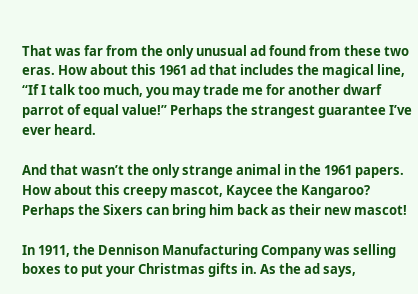That was far from the only unusual ad found from these two eras. How about this 1961 ad that includes the magical line, “If I talk too much, you may trade me for another dwarf parrot of equal value!” Perhaps the strangest guarantee I’ve ever heard.

And that wasn’t the only strange animal in the 1961 papers. How about this creepy mascot, Kaycee the Kangaroo? Perhaps the Sixers can bring him back as their new mascot!

In 1911, the Dennison Manufacturing Company was selling boxes to put your Christmas gifts in. As the ad says,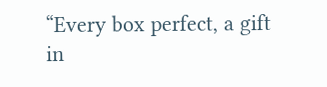“Every box perfect, a gift in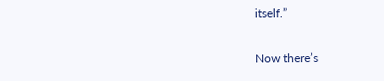itself.”

Now there’s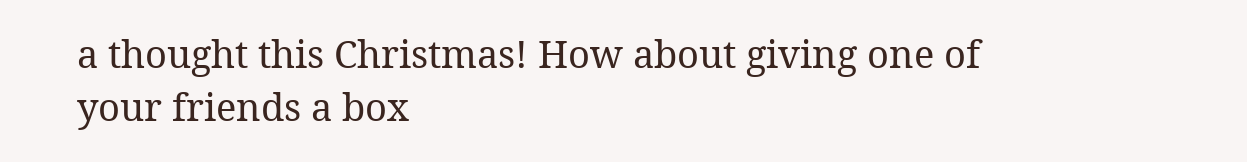a thought this Christmas! How about giving one of your friends a box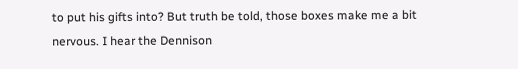to put his gifts into? But truth be told, those boxes make me a bit nervous. I hear the Dennison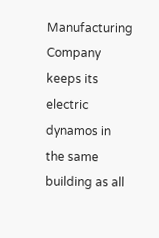Manufacturing Company keeps its electric dynamos in the same building as all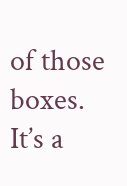of those boxes. It’s a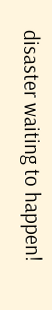disaster waiting to happen!